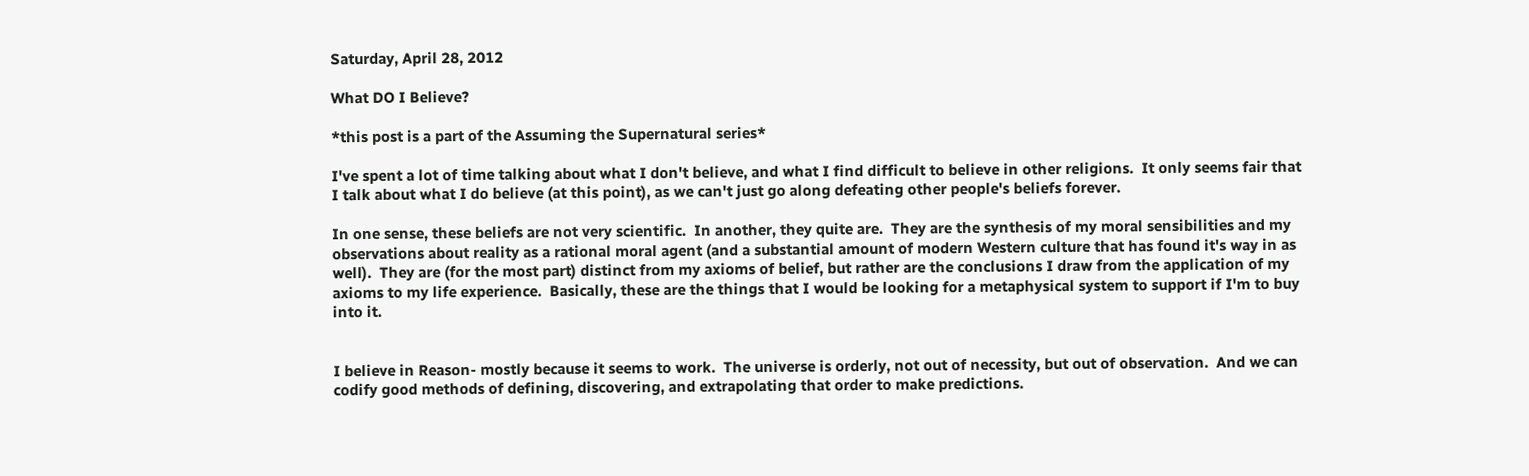Saturday, April 28, 2012

What DO I Believe?

*this post is a part of the Assuming the Supernatural series*

I've spent a lot of time talking about what I don't believe, and what I find difficult to believe in other religions.  It only seems fair that I talk about what I do believe (at this point), as we can't just go along defeating other people's beliefs forever.

In one sense, these beliefs are not very scientific.  In another, they quite are.  They are the synthesis of my moral sensibilities and my observations about reality as a rational moral agent (and a substantial amount of modern Western culture that has found it's way in as well).  They are (for the most part) distinct from my axioms of belief, but rather are the conclusions I draw from the application of my axioms to my life experience.  Basically, these are the things that I would be looking for a metaphysical system to support if I'm to buy into it.


I believe in Reason- mostly because it seems to work.  The universe is orderly, not out of necessity, but out of observation.  And we can codify good methods of defining, discovering, and extrapolating that order to make predictions.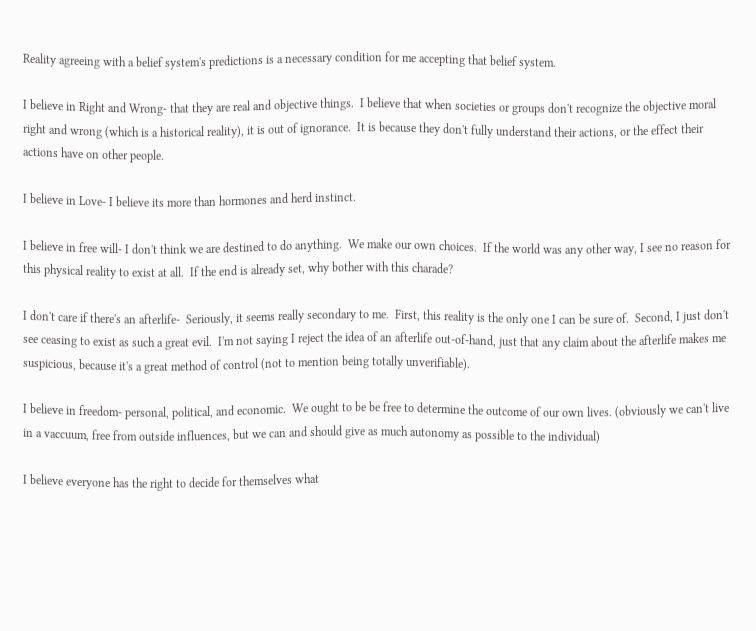Reality agreeing with a belief system's predictions is a necessary condition for me accepting that belief system.

I believe in Right and Wrong- that they are real and objective things.  I believe that when societies or groups don't recognize the objective moral right and wrong (which is a historical reality), it is out of ignorance.  It is because they don't fully understand their actions, or the effect their actions have on other people.

I believe in Love- I believe its more than hormones and herd instinct.

I believe in free will- I don't think we are destined to do anything.  We make our own choices.  If the world was any other way, I see no reason for this physical reality to exist at all.  If the end is already set, why bother with this charade?

I don't care if there's an afterlife-  Seriously, it seems really secondary to me.  First, this reality is the only one I can be sure of.  Second, I just don't see ceasing to exist as such a great evil.  I'm not saying I reject the idea of an afterlife out-of-hand, just that any claim about the afterlife makes me suspicious, because it's a great method of control (not to mention being totally unverifiable).

I believe in freedom- personal, political, and economic.  We ought to be be free to determine the outcome of our own lives. (obviously we can't live in a vaccuum, free from outside influences, but we can and should give as much autonomy as possible to the individual)

I believe everyone has the right to decide for themselves what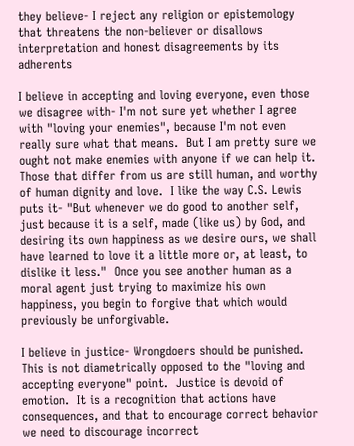they believe- I reject any religion or epistemology that threatens the non-believer or disallows interpretation and honest disagreements by its adherents

I believe in accepting and loving everyone, even those we disagree with- I'm not sure yet whether I agree with "loving your enemies", because I'm not even really sure what that means.  But I am pretty sure we ought not make enemies with anyone if we can help it.  Those that differ from us are still human, and worthy of human dignity and love.  I like the way C.S. Lewis puts it- "But whenever we do good to another self, just because it is a self, made (like us) by God, and desiring its own happiness as we desire ours, we shall have learned to love it a little more or, at least, to dislike it less."  Once you see another human as a moral agent just trying to maximize his own happiness, you begin to forgive that which would previously be unforgivable.

I believe in justice- Wrongdoers should be punished.  This is not diametrically opposed to the "loving and accepting everyone" point.  Justice is devoid of emotion.  It is a recognition that actions have consequences, and that to encourage correct behavior we need to discourage incorrect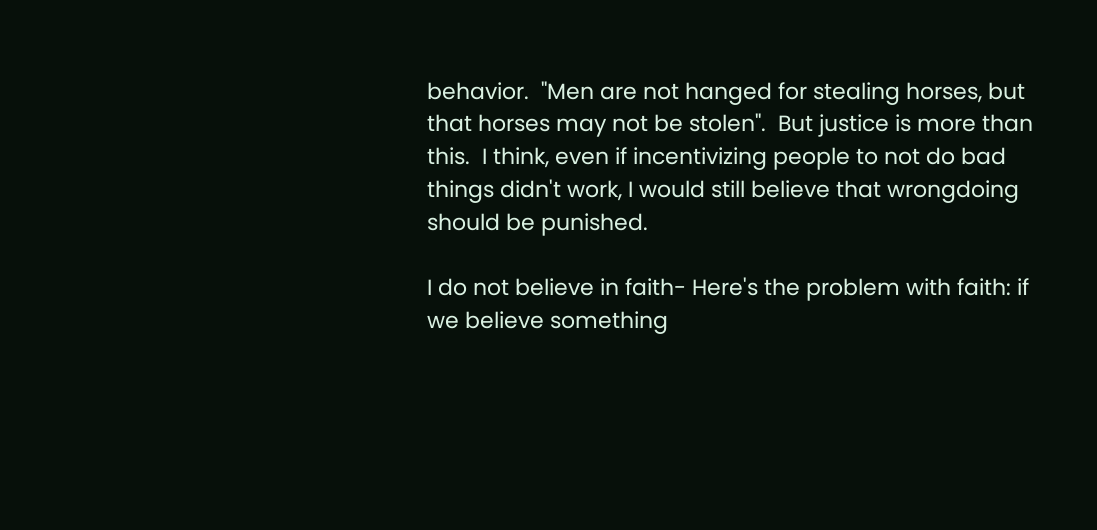behavior.  "Men are not hanged for stealing horses, but that horses may not be stolen".  But justice is more than this.  I think, even if incentivizing people to not do bad things didn't work, I would still believe that wrongdoing should be punished.

I do not believe in faith- Here's the problem with faith: if we believe something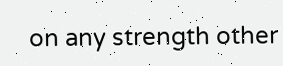on any strength other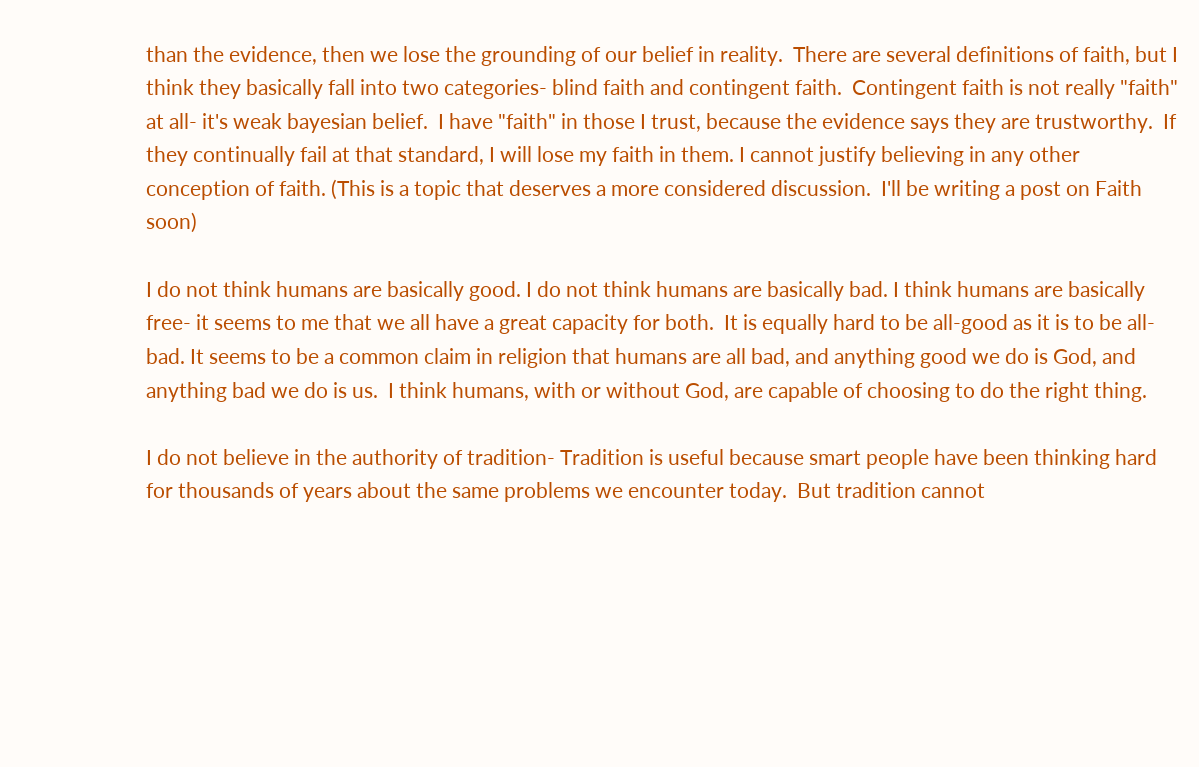than the evidence, then we lose the grounding of our belief in reality.  There are several definitions of faith, but I think they basically fall into two categories- blind faith and contingent faith.  Contingent faith is not really "faith" at all- it's weak bayesian belief.  I have "faith" in those I trust, because the evidence says they are trustworthy.  If they continually fail at that standard, I will lose my faith in them. I cannot justify believing in any other conception of faith. (This is a topic that deserves a more considered discussion.  I'll be writing a post on Faith soon)

I do not think humans are basically good. I do not think humans are basically bad. I think humans are basically free- it seems to me that we all have a great capacity for both.  It is equally hard to be all-good as it is to be all-bad. It seems to be a common claim in religion that humans are all bad, and anything good we do is God, and anything bad we do is us.  I think humans, with or without God, are capable of choosing to do the right thing.

I do not believe in the authority of tradition- Tradition is useful because smart people have been thinking hard for thousands of years about the same problems we encounter today.  But tradition cannot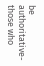be authoritative- those who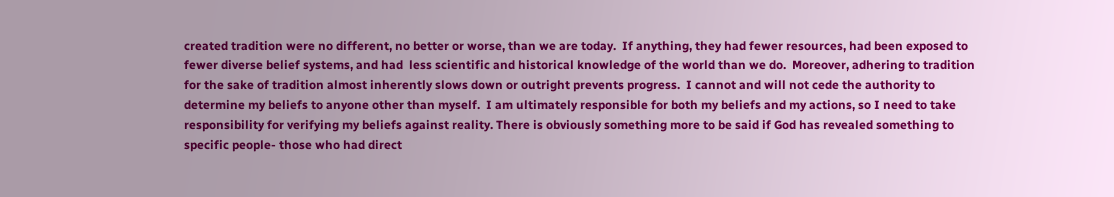created tradition were no different, no better or worse, than we are today.  If anything, they had fewer resources, had been exposed to fewer diverse belief systems, and had  less scientific and historical knowledge of the world than we do.  Moreover, adhering to tradition for the sake of tradition almost inherently slows down or outright prevents progress.  I cannot and will not cede the authority to determine my beliefs to anyone other than myself.  I am ultimately responsible for both my beliefs and my actions, so I need to take responsibility for verifying my beliefs against reality. There is obviously something more to be said if God has revealed something to specific people- those who had direct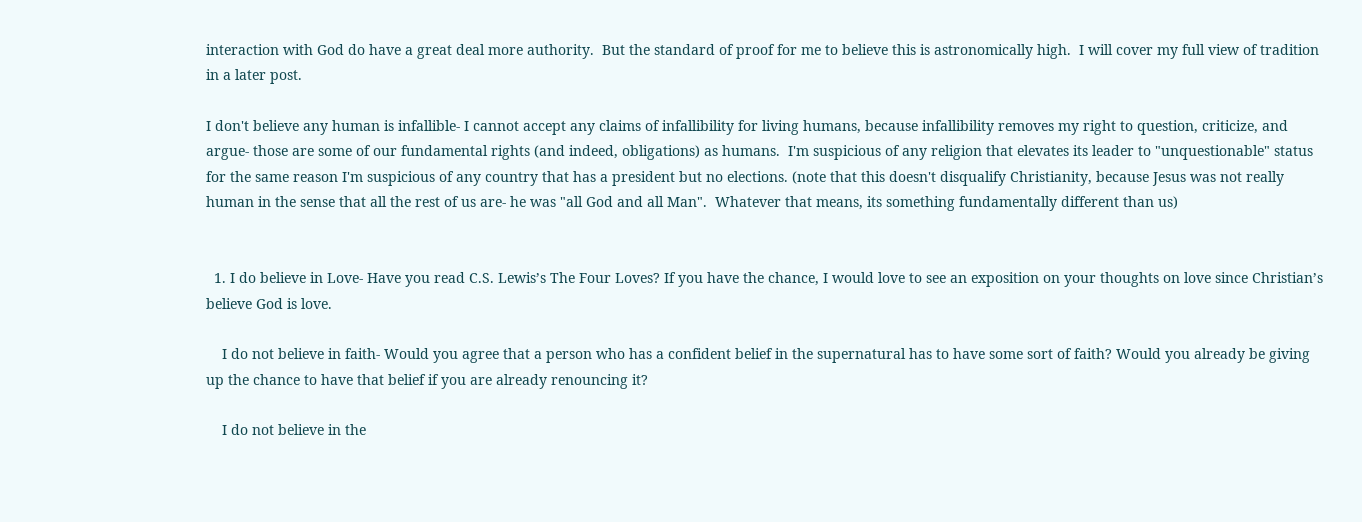interaction with God do have a great deal more authority.  But the standard of proof for me to believe this is astronomically high.  I will cover my full view of tradition in a later post.

I don't believe any human is infallible- I cannot accept any claims of infallibility for living humans, because infallibility removes my right to question, criticize, and argue- those are some of our fundamental rights (and indeed, obligations) as humans.  I'm suspicious of any religion that elevates its leader to "unquestionable" status for the same reason I'm suspicious of any country that has a president but no elections. (note that this doesn't disqualify Christianity, because Jesus was not really human in the sense that all the rest of us are- he was "all God and all Man".  Whatever that means, its something fundamentally different than us)


  1. I do believe in Love- Have you read C.S. Lewis’s The Four Loves? If you have the chance, I would love to see an exposition on your thoughts on love since Christian’s believe God is love.

    I do not believe in faith- Would you agree that a person who has a confident belief in the supernatural has to have some sort of faith? Would you already be giving up the chance to have that belief if you are already renouncing it?

    I do not believe in the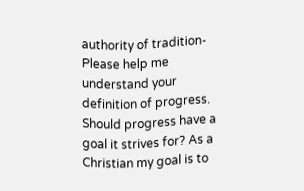authority of tradition- Please help me understand your definition of progress. Should progress have a goal it strives for? As a Christian my goal is to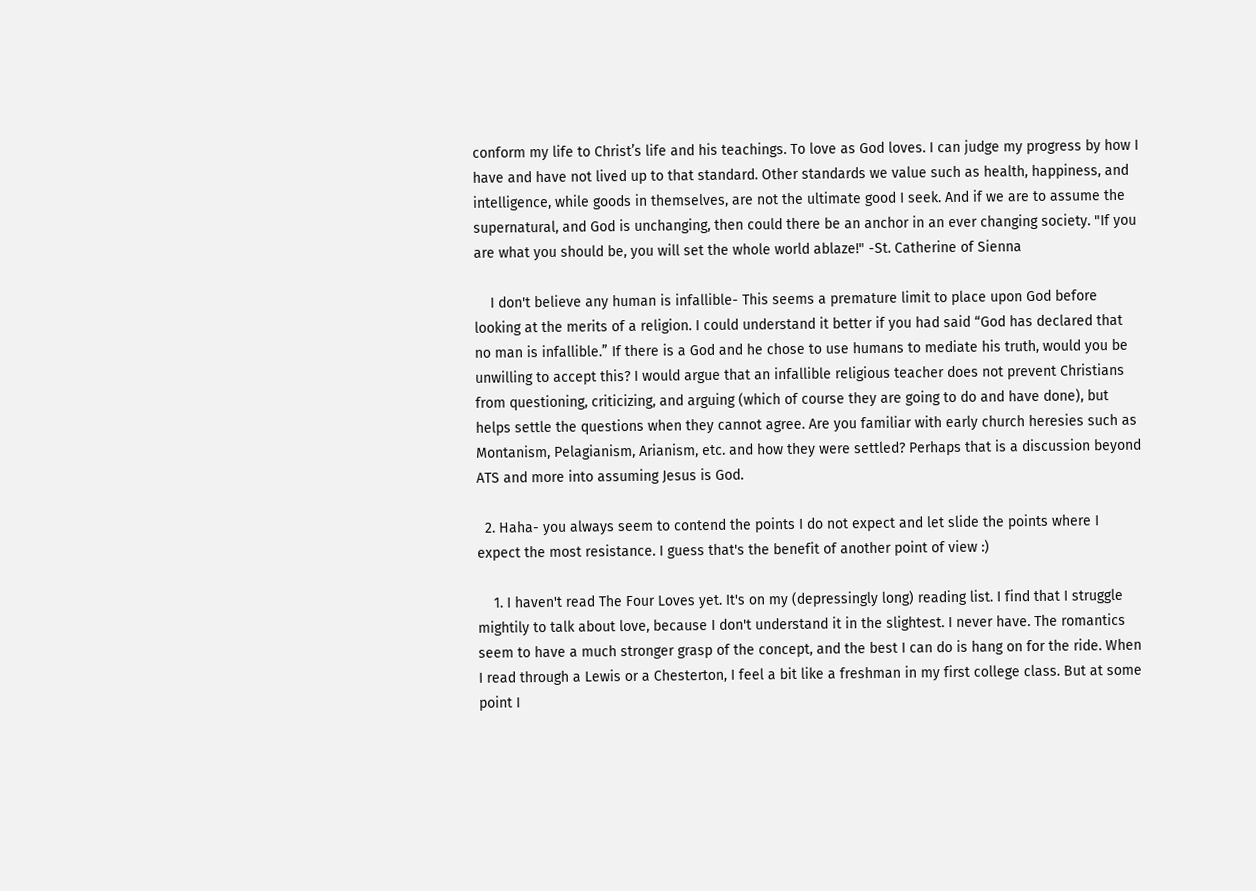conform my life to Christ’s life and his teachings. To love as God loves. I can judge my progress by how I have and have not lived up to that standard. Other standards we value such as health, happiness, and intelligence, while goods in themselves, are not the ultimate good I seek. And if we are to assume the supernatural, and God is unchanging, then could there be an anchor in an ever changing society. "If you are what you should be, you will set the whole world ablaze!" -St. Catherine of Sienna

    I don't believe any human is infallible- This seems a premature limit to place upon God before looking at the merits of a religion. I could understand it better if you had said “God has declared that no man is infallible.” If there is a God and he chose to use humans to mediate his truth, would you be unwilling to accept this? I would argue that an infallible religious teacher does not prevent Christians from questioning, criticizing, and arguing (which of course they are going to do and have done), but helps settle the questions when they cannot agree. Are you familiar with early church heresies such as Montanism, Pelagianism, Arianism, etc. and how they were settled? Perhaps that is a discussion beyond ATS and more into assuming Jesus is God.

  2. Haha- you always seem to contend the points I do not expect and let slide the points where I expect the most resistance. I guess that's the benefit of another point of view :)

    1. I haven't read The Four Loves yet. It's on my (depressingly long) reading list. I find that I struggle mightily to talk about love, because I don't understand it in the slightest. I never have. The romantics seem to have a much stronger grasp of the concept, and the best I can do is hang on for the ride. When I read through a Lewis or a Chesterton, I feel a bit like a freshman in my first college class. But at some point I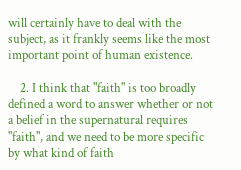will certainly have to deal with the subject, as it frankly seems like the most important point of human existence.

    2. I think that "faith" is too broadly defined a word to answer whether or not a belief in the supernatural requires "faith", and we need to be more specific by what kind of faith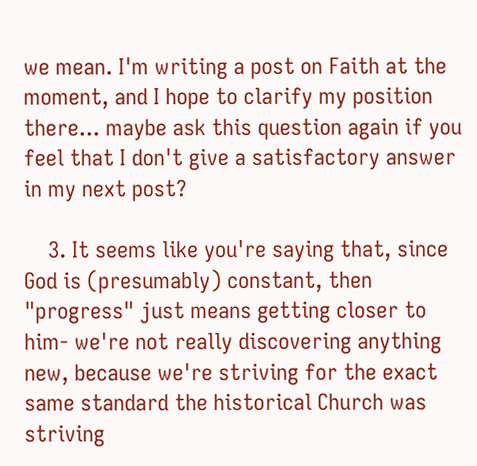we mean. I'm writing a post on Faith at the moment, and I hope to clarify my position there... maybe ask this question again if you feel that I don't give a satisfactory answer in my next post?

    3. It seems like you're saying that, since God is (presumably) constant, then "progress" just means getting closer to him- we're not really discovering anything new, because we're striving for the exact same standard the historical Church was striving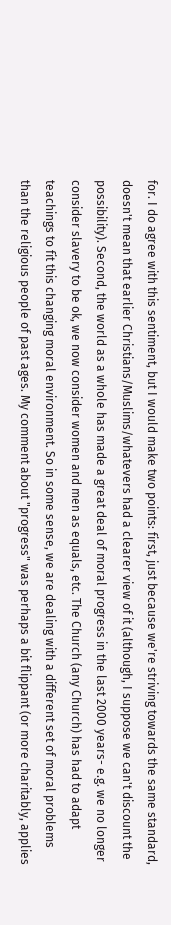for. I do agree with this sentiment, but I would make two points: first, just because we're striving towards the same standard, doesn't mean that earlier Christians/Muslims/whatevers had a clearer view of it (although, I suppose we can't discount the possibility). Second, the world as a whole has made a great deal of moral progress in the last 2000 years- e.g. we no longer consider slavery to be ok, we now consider women and men as equals, etc. The Church (any Church) has had to adapt teachings to fit this changing moral environment. So in some sense, we are dealing with a different set of moral problems than the religious people of past ages. My comment about "progress" was perhaps a bit flippant (or more charitably, applies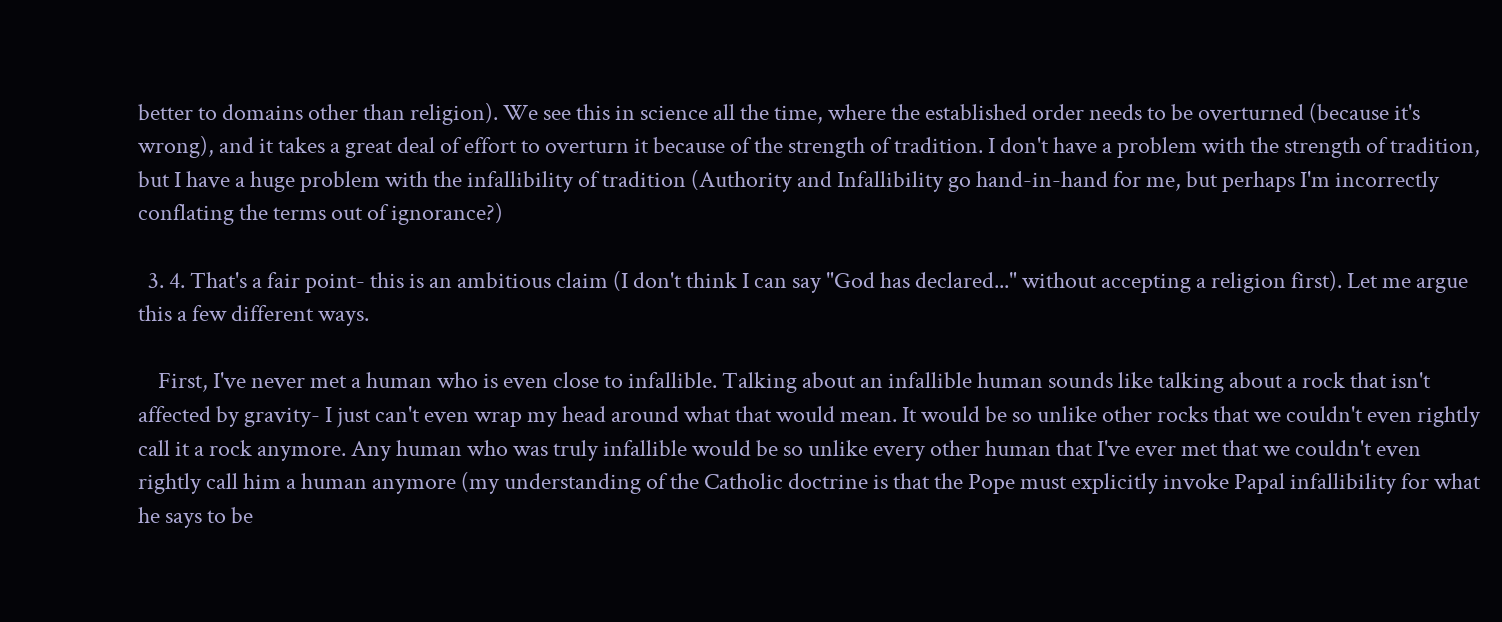better to domains other than religion). We see this in science all the time, where the established order needs to be overturned (because it's wrong), and it takes a great deal of effort to overturn it because of the strength of tradition. I don't have a problem with the strength of tradition, but I have a huge problem with the infallibility of tradition (Authority and Infallibility go hand-in-hand for me, but perhaps I'm incorrectly conflating the terms out of ignorance?)

  3. 4. That's a fair point- this is an ambitious claim (I don't think I can say "God has declared..." without accepting a religion first). Let me argue this a few different ways.

    First, I've never met a human who is even close to infallible. Talking about an infallible human sounds like talking about a rock that isn't affected by gravity- I just can't even wrap my head around what that would mean. It would be so unlike other rocks that we couldn't even rightly call it a rock anymore. Any human who was truly infallible would be so unlike every other human that I've ever met that we couldn't even rightly call him a human anymore (my understanding of the Catholic doctrine is that the Pope must explicitly invoke Papal infallibility for what he says to be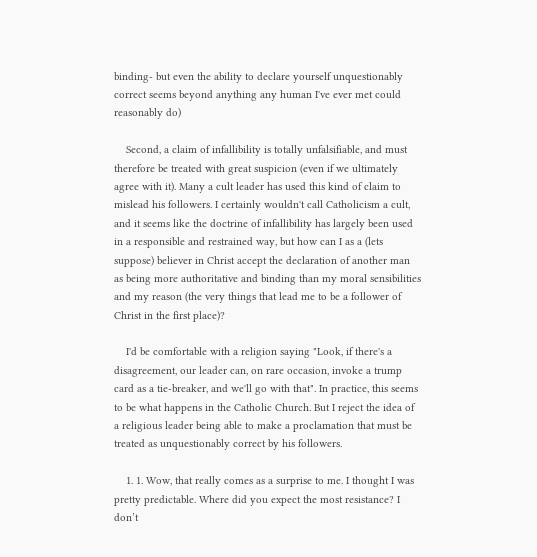binding- but even the ability to declare yourself unquestionably correct seems beyond anything any human I've ever met could reasonably do)

    Second, a claim of infallibility is totally unfalsifiable, and must therefore be treated with great suspicion (even if we ultimately agree with it). Many a cult leader has used this kind of claim to mislead his followers. I certainly wouldn't call Catholicism a cult, and it seems like the doctrine of infallibility has largely been used in a responsible and restrained way, but how can I as a (lets suppose) believer in Christ accept the declaration of another man as being more authoritative and binding than my moral sensibilities and my reason (the very things that lead me to be a follower of Christ in the first place)?

    I'd be comfortable with a religion saying "Look, if there's a disagreement, our leader can, on rare occasion, invoke a trump card as a tie-breaker, and we'll go with that". In practice, this seems to be what happens in the Catholic Church. But I reject the idea of a religious leader being able to make a proclamation that must be treated as unquestionably correct by his followers.

    1. 1. Wow, that really comes as a surprise to me. I thought I was pretty predictable. Where did you expect the most resistance? I don’t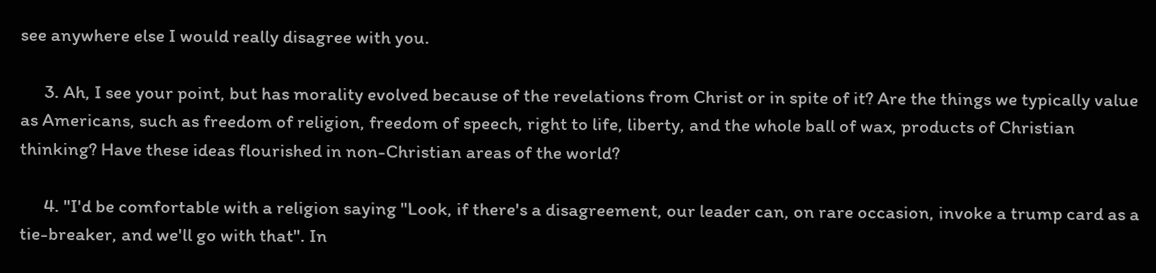see anywhere else I would really disagree with you.

      3. Ah, I see your point, but has morality evolved because of the revelations from Christ or in spite of it? Are the things we typically value as Americans, such as freedom of religion, freedom of speech, right to life, liberty, and the whole ball of wax, products of Christian thinking? Have these ideas flourished in non-Christian areas of the world?

      4. "I'd be comfortable with a religion saying "Look, if there's a disagreement, our leader can, on rare occasion, invoke a trump card as a tie-breaker, and we'll go with that". In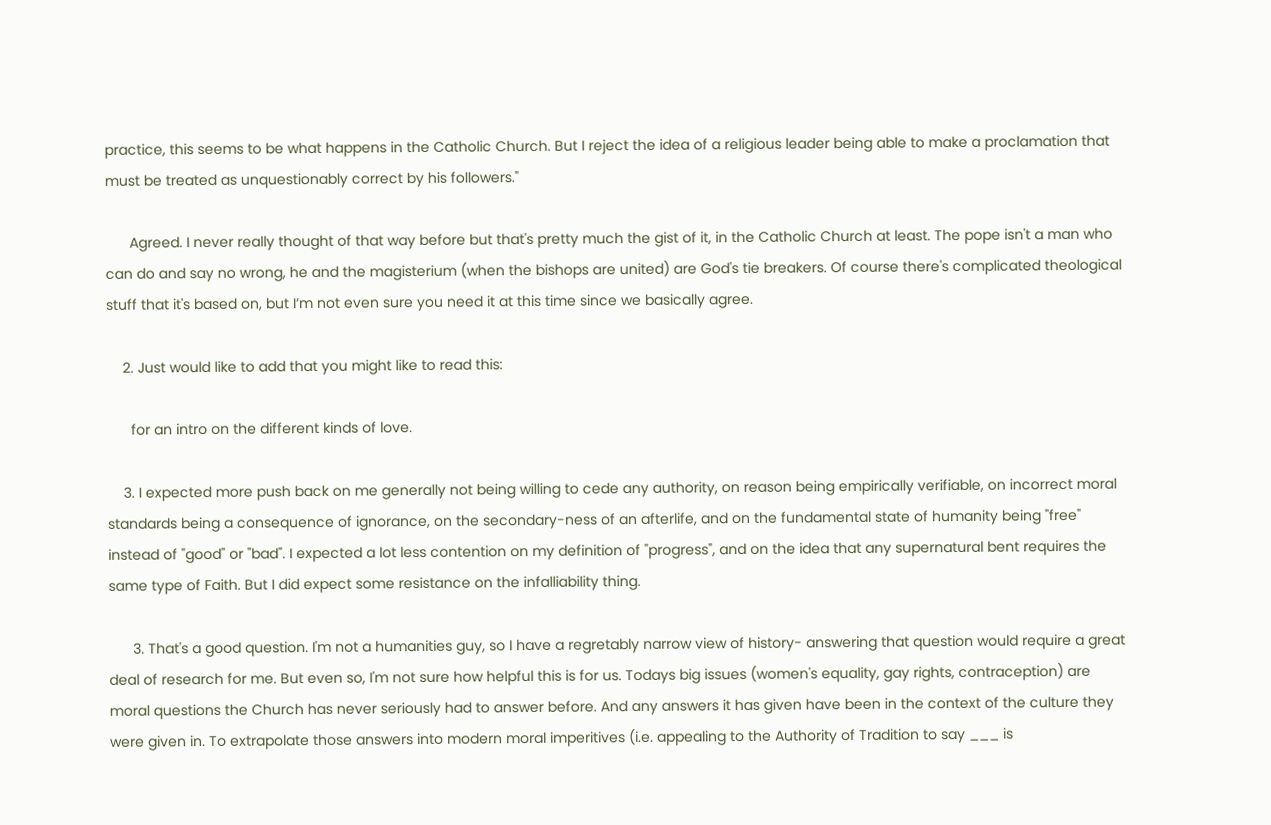practice, this seems to be what happens in the Catholic Church. But I reject the idea of a religious leader being able to make a proclamation that must be treated as unquestionably correct by his followers."

      Agreed. I never really thought of that way before but that's pretty much the gist of it, in the Catholic Church at least. The pope isn't a man who can do and say no wrong, he and the magisterium (when the bishops are united) are God's tie breakers. Of course there's complicated theological stuff that it's based on, but I’m not even sure you need it at this time since we basically agree.

    2. Just would like to add that you might like to read this:

      for an intro on the different kinds of love.

    3. I expected more push back on me generally not being willing to cede any authority, on reason being empirically verifiable, on incorrect moral standards being a consequence of ignorance, on the secondary-ness of an afterlife, and on the fundamental state of humanity being "free" instead of "good" or "bad". I expected a lot less contention on my definition of "progress", and on the idea that any supernatural bent requires the same type of Faith. But I did expect some resistance on the infalliability thing.

      3. That's a good question. I'm not a humanities guy, so I have a regretably narrow view of history- answering that question would require a great deal of research for me. But even so, I'm not sure how helpful this is for us. Todays big issues (women's equality, gay rights, contraception) are moral questions the Church has never seriously had to answer before. And any answers it has given have been in the context of the culture they were given in. To extrapolate those answers into modern moral imperitives (i.e. appealing to the Authority of Tradition to say ___ is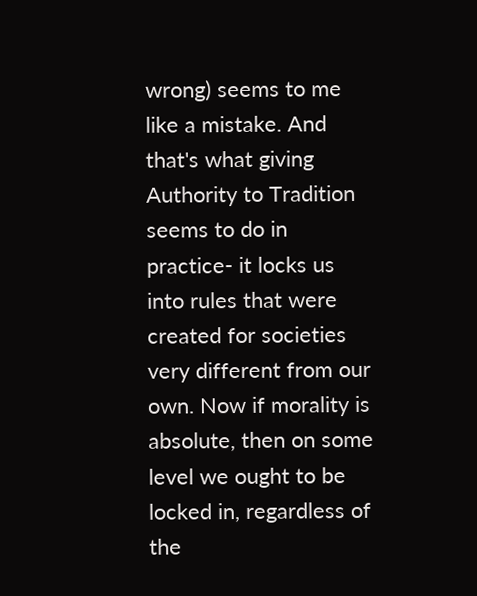wrong) seems to me like a mistake. And that's what giving Authority to Tradition seems to do in practice- it locks us into rules that were created for societies very different from our own. Now if morality is absolute, then on some level we ought to be locked in, regardless of the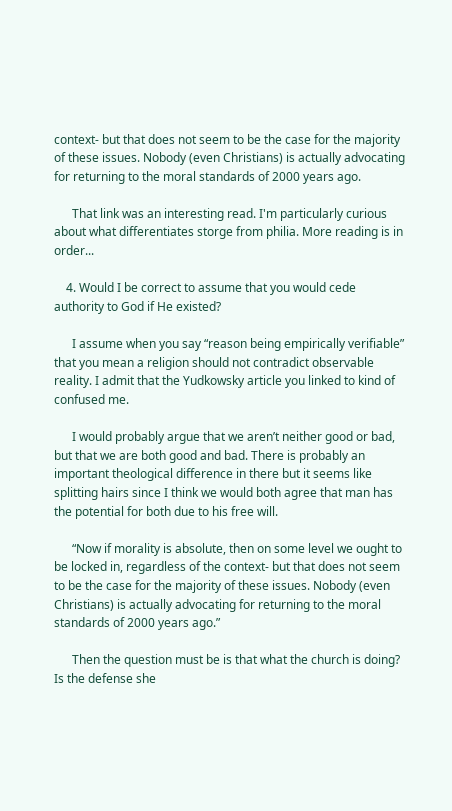context- but that does not seem to be the case for the majority of these issues. Nobody (even Christians) is actually advocating for returning to the moral standards of 2000 years ago.

      That link was an interesting read. I'm particularly curious about what differentiates storge from philia. More reading is in order...

    4. Would I be correct to assume that you would cede authority to God if He existed?

      I assume when you say “reason being empirically verifiable” that you mean a religion should not contradict observable reality. I admit that the Yudkowsky article you linked to kind of confused me.

      I would probably argue that we aren’t neither good or bad, but that we are both good and bad. There is probably an important theological difference in there but it seems like splitting hairs since I think we would both agree that man has the potential for both due to his free will.

      “Now if morality is absolute, then on some level we ought to be locked in, regardless of the context- but that does not seem to be the case for the majority of these issues. Nobody (even Christians) is actually advocating for returning to the moral standards of 2000 years ago.”

      Then the question must be is that what the church is doing? Is the defense she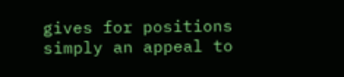gives for positions simply an appeal to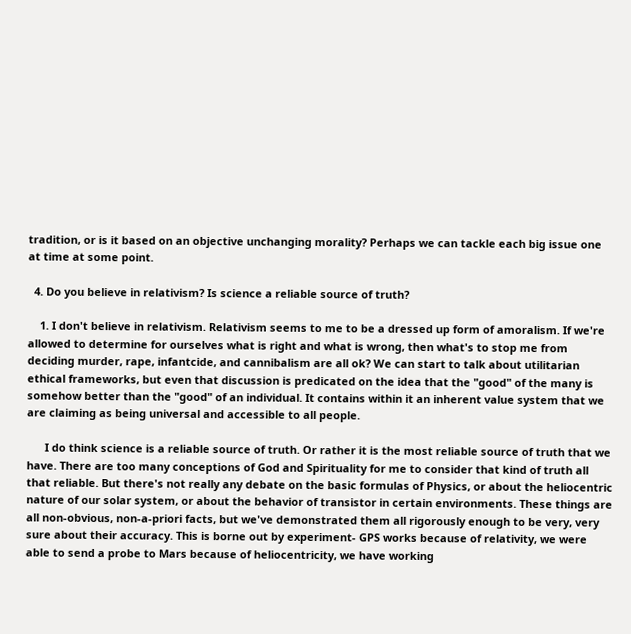tradition, or is it based on an objective unchanging morality? Perhaps we can tackle each big issue one at time at some point.

  4. Do you believe in relativism? Is science a reliable source of truth?

    1. I don't believe in relativism. Relativism seems to me to be a dressed up form of amoralism. If we're allowed to determine for ourselves what is right and what is wrong, then what's to stop me from deciding murder, rape, infantcide, and cannibalism are all ok? We can start to talk about utilitarian ethical frameworks, but even that discussion is predicated on the idea that the "good" of the many is somehow better than the "good" of an individual. It contains within it an inherent value system that we are claiming as being universal and accessible to all people.

      I do think science is a reliable source of truth. Or rather it is the most reliable source of truth that we have. There are too many conceptions of God and Spirituality for me to consider that kind of truth all that reliable. But there's not really any debate on the basic formulas of Physics, or about the heliocentric nature of our solar system, or about the behavior of transistor in certain environments. These things are all non-obvious, non-a-priori facts, but we've demonstrated them all rigorously enough to be very, very sure about their accuracy. This is borne out by experiment- GPS works because of relativity, we were able to send a probe to Mars because of heliocentricity, we have working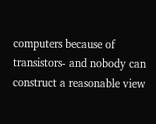computers because of transistors- and nobody can construct a reasonable view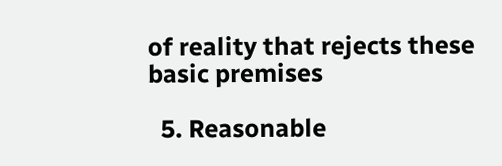of reality that rejects these basic premises

  5. Reasonable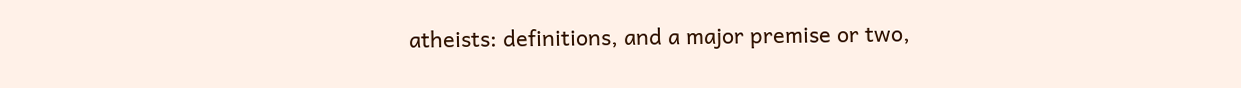atheists: definitions, and a major premise or two,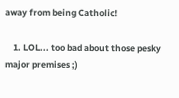away from being Catholic!

    1. LOL... too bad about those pesky major premises ;)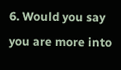6. Would you say you are more into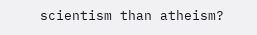scientism than atheism?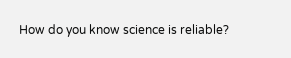How do you know science is reliable?